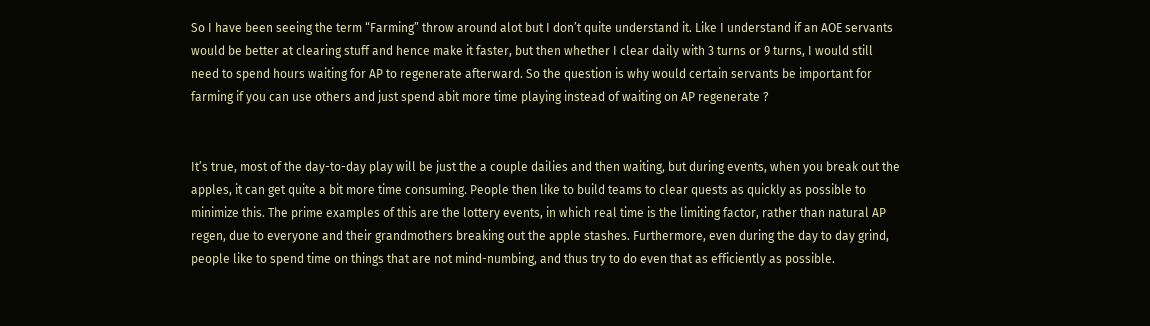So I have been seeing the term “Farming” throw around alot but I don’t quite understand it. Like I understand if an AOE servants would be better at clearing stuff and hence make it faster, but then whether I clear daily with 3 turns or 9 turns, I would still need to spend hours waiting for AP to regenerate afterward. So the question is why would certain servants be important for farming if you can use others and just spend abit more time playing instead of waiting on AP regenerate ?


It’s true, most of the day-to-day play will be just the a couple dailies and then waiting, but during events, when you break out the apples, it can get quite a bit more time consuming. People then like to build teams to clear quests as quickly as possible to minimize this. The prime examples of this are the lottery events, in which real time is the limiting factor, rather than natural AP regen, due to everyone and their grandmothers breaking out the apple stashes. Furthermore, even during the day to day grind, people like to spend time on things that are not mind-numbing, and thus try to do even that as efficiently as possible.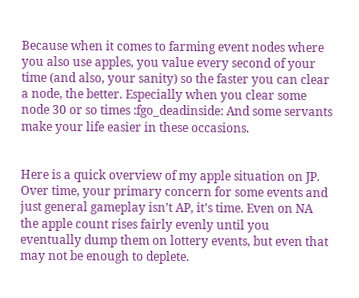Because when it comes to farming event nodes where you also use apples, you value every second of your time (and also, your sanity) so the faster you can clear a node, the better. Especially when you clear some node 30 or so times :fgo_deadinside: And some servants make your life easier in these occasions.


Here is a quick overview of my apple situation on JP. Over time, your primary concern for some events and just general gameplay isn’t AP, it’s time. Even on NA the apple count rises fairly evenly until you eventually dump them on lottery events, but even that may not be enough to deplete.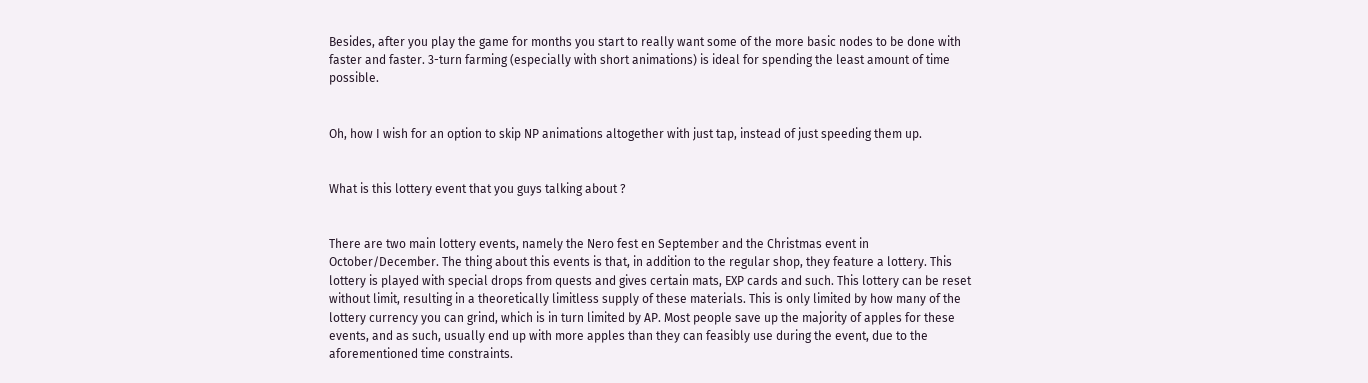Besides, after you play the game for months you start to really want some of the more basic nodes to be done with faster and faster. 3-turn farming (especially with short animations) is ideal for spending the least amount of time possible.


Oh, how I wish for an option to skip NP animations altogether with just tap, instead of just speeding them up.


What is this lottery event that you guys talking about ?


There are two main lottery events, namely the Nero fest en September and the Christmas event in October/December. The thing about this events is that, in addition to the regular shop, they feature a lottery. This lottery is played with special drops from quests and gives certain mats, EXP cards and such. This lottery can be reset without limit, resulting in a theoretically limitless supply of these materials. This is only limited by how many of the lottery currency you can grind, which is in turn limited by AP. Most people save up the majority of apples for these events, and as such, usually end up with more apples than they can feasibly use during the event, due to the aforementioned time constraints.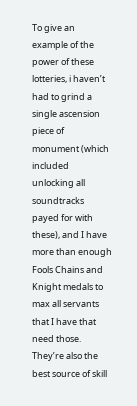To give an example of the power of these lotteries, i haven’t had to grind a single ascension piece of monument (which included unlocking all soundtracks payed for with these), and I have more than enough Fools Chains and Knight medals to max all servants that I have that need those. They’re also the best source of skill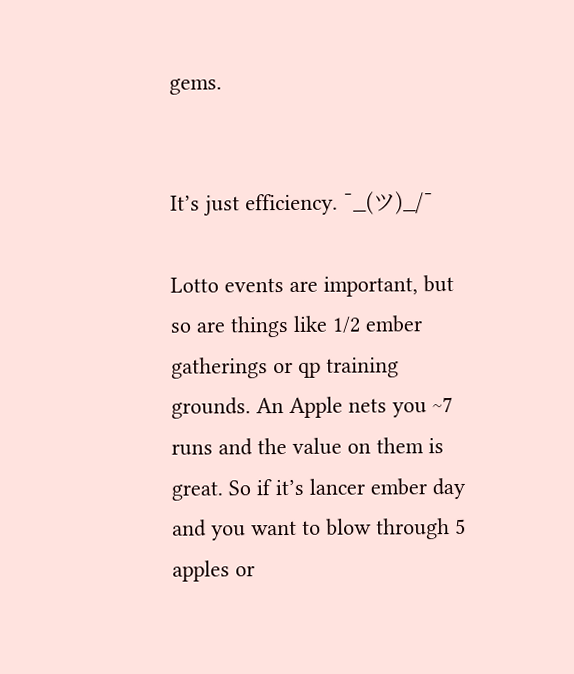gems.


It’s just efficiency. ¯_(ツ)_/¯

Lotto events are important, but so are things like 1/2 ember gatherings or qp training grounds. An Apple nets you ~7 runs and the value on them is great. So if it’s lancer ember day and you want to blow through 5 apples or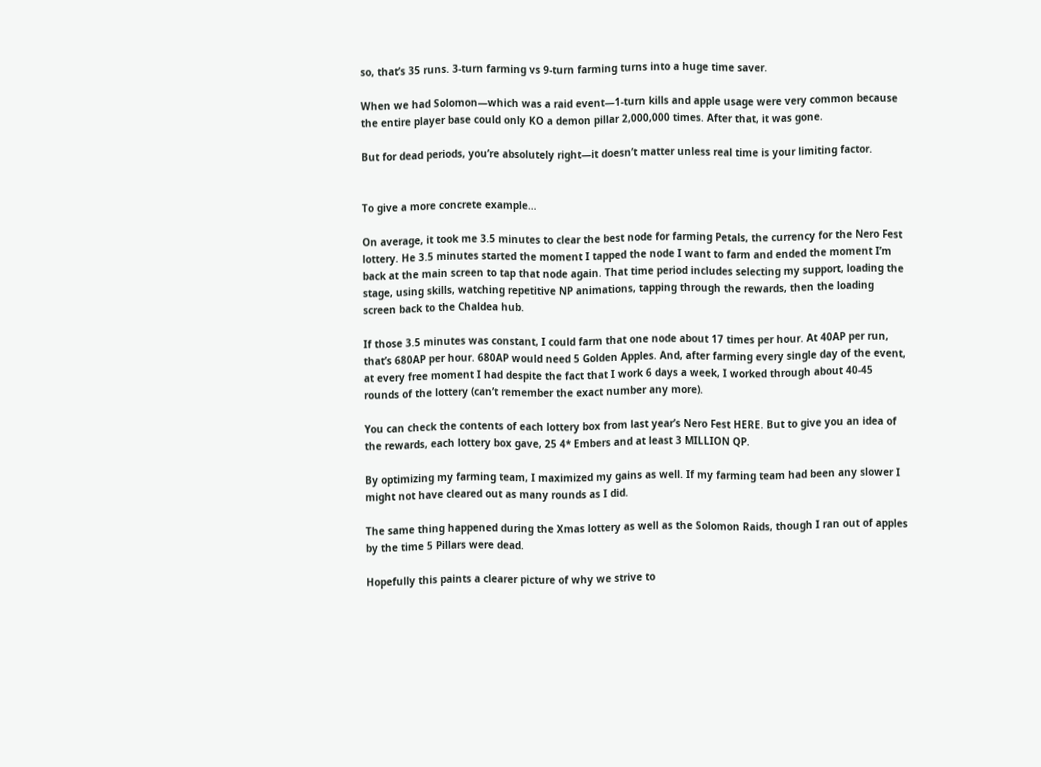so, that’s 35 runs. 3-turn farming vs 9-turn farming turns into a huge time saver.

When we had Solomon—which was a raid event—1-turn kills and apple usage were very common because the entire player base could only KO a demon pillar 2,000,000 times. After that, it was gone.

But for dead periods, you’re absolutely right—it doesn’t matter unless real time is your limiting factor.


To give a more concrete example…

On average, it took me 3.5 minutes to clear the best node for farming Petals, the currency for the Nero Fest lottery. He 3.5 minutes started the moment I tapped the node I want to farm and ended the moment I’m back at the main screen to tap that node again. That time period includes selecting my support, loading the stage, using skills, watching repetitive NP animations, tapping through the rewards, then the loading screen back to the Chaldea hub.

If those 3.5 minutes was constant, I could farm that one node about 17 times per hour. At 40AP per run, that’s 680AP per hour. 680AP would need 5 Golden Apples. And, after farming every single day of the event, at every free moment I had despite the fact that I work 6 days a week, I worked through about 40-45 rounds of the lottery (can’t remember the exact number any more).

You can check the contents of each lottery box from last year’s Nero Fest HERE. But to give you an idea of the rewards, each lottery box gave, 25 4* Embers and at least 3 MILLION QP.

By optimizing my farming team, I maximized my gains as well. If my farming team had been any slower I might not have cleared out as many rounds as I did.

The same thing happened during the Xmas lottery as well as the Solomon Raids, though I ran out of apples by the time 5 Pillars were dead.

Hopefully this paints a clearer picture of why we strive to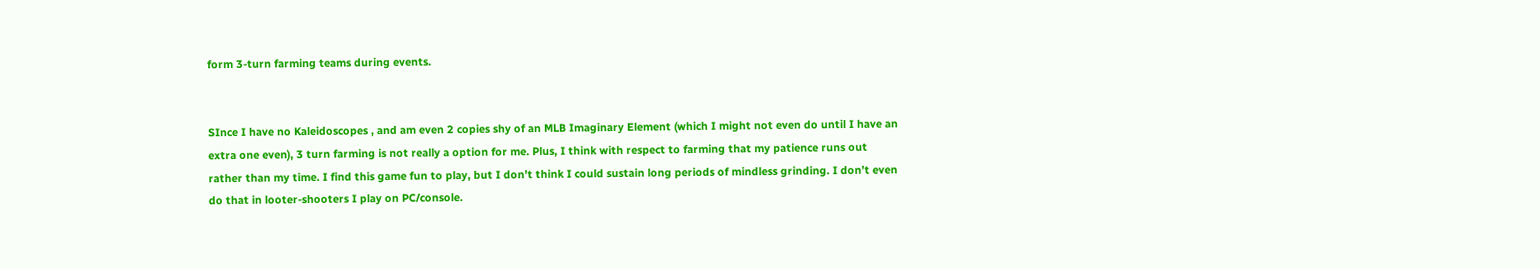form 3-turn farming teams during events.


SInce I have no Kaleidoscopes , and am even 2 copies shy of an MLB Imaginary Element (which I might not even do until I have an extra one even), 3 turn farming is not really a option for me. Plus, I think with respect to farming that my patience runs out rather than my time. I find this game fun to play, but I don’t think I could sustain long periods of mindless grinding. I don’t even do that in looter-shooters I play on PC/console.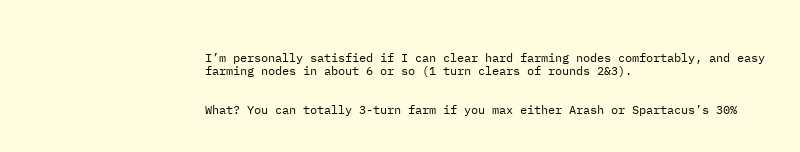I’m personally satisfied if I can clear hard farming nodes comfortably, and easy farming nodes in about 6 or so (1 turn clears of rounds 2&3).


What? You can totally 3-turn farm if you max either Arash or Spartacus’s 30%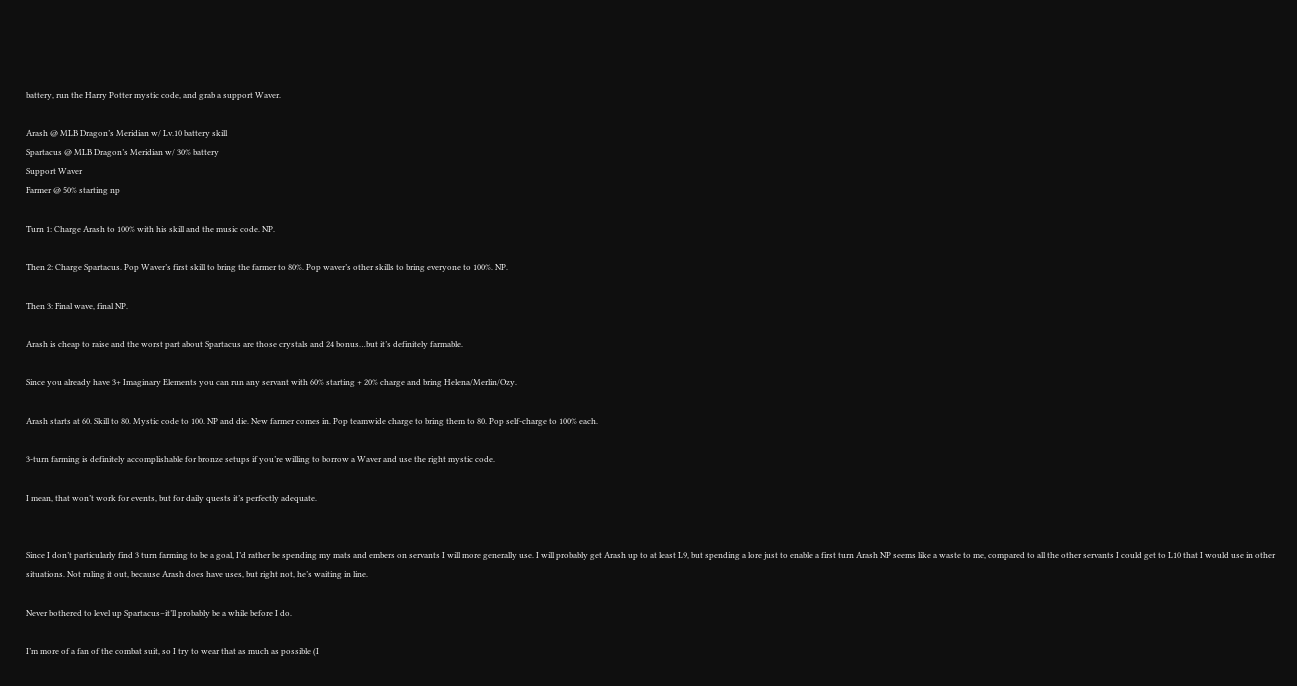battery, run the Harry Potter mystic code, and grab a support Waver.

Arash @ MLB Dragon’s Meridian w/ Lv.10 battery skill
Spartacus @ MLB Dragon’s Meridian w/ 30% battery
Support Waver
Farmer @ 50% starting np

Turn 1: Charge Arash to 100% with his skill and the music code. NP.

Then 2: Charge Spartacus. Pop Waver’s first skill to bring the farmer to 80%. Pop waver’s other skills to bring everyone to 100%. NP.

Then 3: Final wave, final NP.

Arash is cheap to raise and the worst part about Spartacus are those crystals and 24 bonus…but it’s definitely farmable.

Since you already have 3+ Imaginary Elements you can run any servant with 60% starting + 20% charge and bring Helena/Merlin/Ozy.

Arash starts at 60. Skill to 80. Mystic code to 100. NP and die. New farmer comes in. Pop teamwide charge to bring them to 80. Pop self-charge to 100% each.

3-turn farming is definitely accomplishable for bronze setups if you’re willing to borrow a Waver and use the right mystic code.

I mean, that won’t work for events, but for daily quests it’s perfectly adequate.


Since I don’t particularly find 3 turn farming to be a goal, I’d rather be spending my mats and embers on servants I will more generally use. I will probably get Arash up to at least L9, but spending a lore just to enable a first turn Arash NP seems like a waste to me, compared to all the other servants I could get to L10 that I would use in other situations. Not ruling it out, because Arash does have uses, but right not, he’s waiting in line.

Never bothered to level up Spartacus–it’ll probably be a while before I do.

I’m more of a fan of the combat suit, so I try to wear that as much as possible (I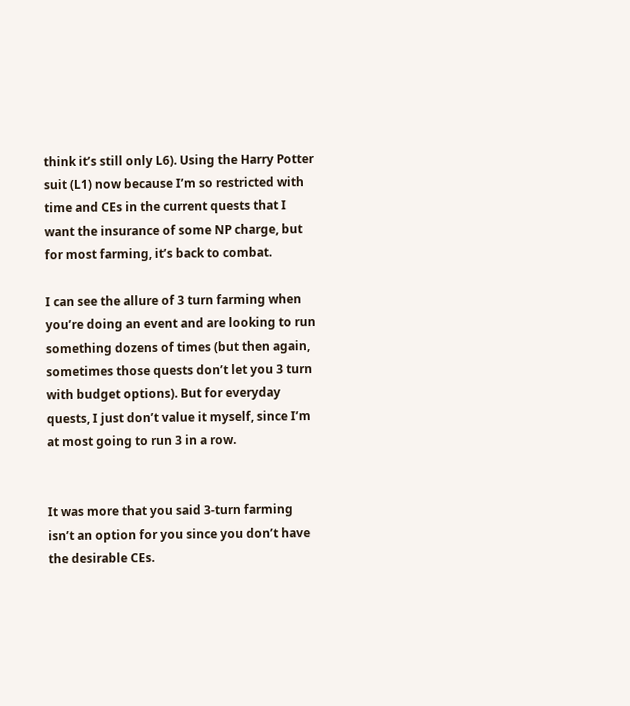think it’s still only L6). Using the Harry Potter suit (L1) now because I’m so restricted with time and CEs in the current quests that I want the insurance of some NP charge, but for most farming, it’s back to combat.

I can see the allure of 3 turn farming when you’re doing an event and are looking to run something dozens of times (but then again, sometimes those quests don’t let you 3 turn with budget options). But for everyday quests, I just don’t value it myself, since I’m at most going to run 3 in a row.


It was more that you said 3-turn farming isn’t an option for you since you don’t have the desirable CEs.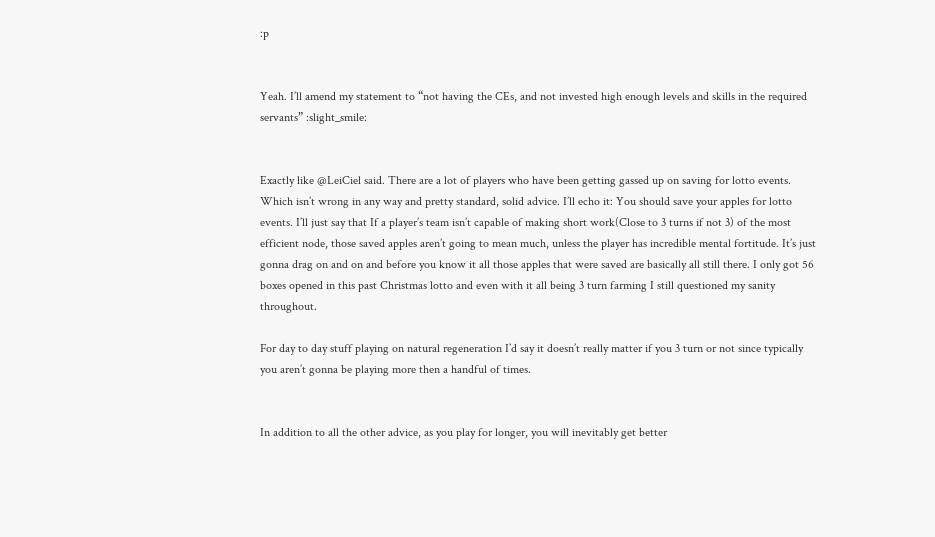:p


Yeah. I’ll amend my statement to “not having the CEs, and not invested high enough levels and skills in the required servants” :slight_smile:


Exactly like @LeiCiel said. There are a lot of players who have been getting gassed up on saving for lotto events. Which isn’t wrong in any way and pretty standard, solid advice. I’ll echo it: You should save your apples for lotto events. I’ll just say that If a player’s team isn’t capable of making short work(Close to 3 turns if not 3) of the most efficient node, those saved apples aren’t going to mean much, unless the player has incredible mental fortitude. It’s just gonna drag on and on and before you know it all those apples that were saved are basically all still there. I only got 56 boxes opened in this past Christmas lotto and even with it all being 3 turn farming I still questioned my sanity throughout.

For day to day stuff playing on natural regeneration I’d say it doesn’t really matter if you 3 turn or not since typically you aren’t gonna be playing more then a handful of times.


In addition to all the other advice, as you play for longer, you will inevitably get better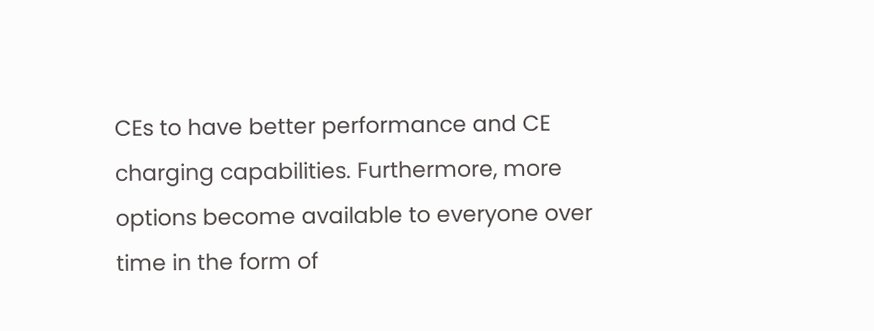CEs to have better performance and CE charging capabilities. Furthermore, more options become available to everyone over time in the form of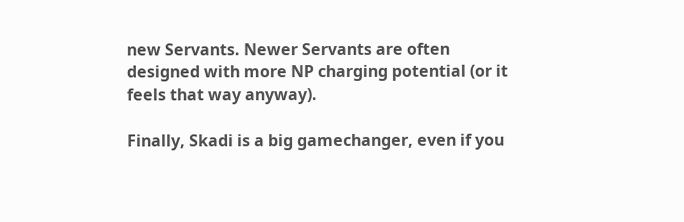new Servants. Newer Servants are often designed with more NP charging potential (or it feels that way anyway).

Finally, Skadi is a big gamechanger, even if you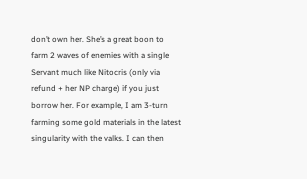don’t own her. She’s a great boon to farm 2 waves of enemies with a single Servant much like Nitocris (only via refund + her NP charge) if you just borrow her. For example, I am 3-turn farming some gold materials in the latest singularity with the valks. I can then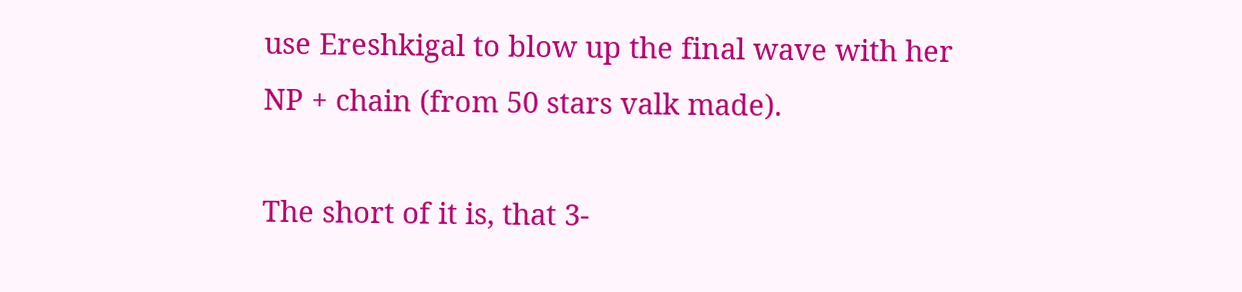use Ereshkigal to blow up the final wave with her NP + chain (from 50 stars valk made).

The short of it is, that 3-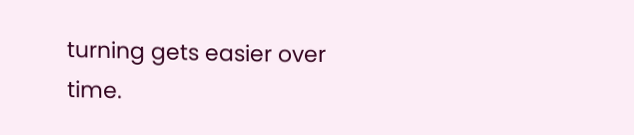turning gets easier over time.